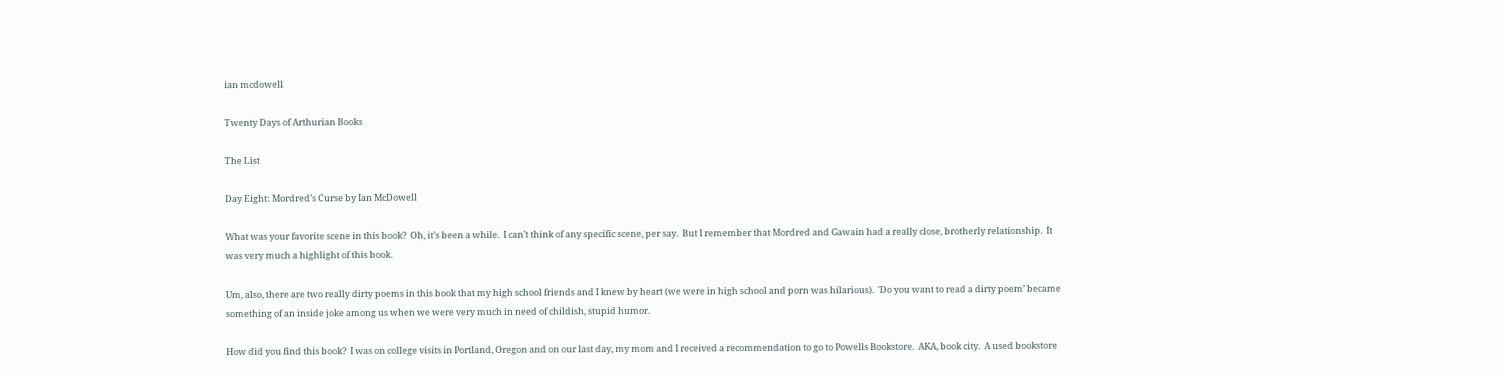ian mcdowell

Twenty Days of Arthurian Books

The List

Day Eight: Mordred’s Curse by Ian McDowell

What was your favorite scene in this book?  Oh, it’s been a while.  I can’t think of any specific scene, per say.  But I remember that Mordred and Gawain had a really close, brotherly relationship.  It was very much a highlight of this book.

Um, also, there are two really dirty poems in this book that my high school friends and I knew by heart (we were in high school and porn was hilarious).  'Do you want to read a dirty poem’ became something of an inside joke among us when we were very much in need of childish, stupid humor.

How did you find this book?  I was on college visits in Portland, Oregon and on our last day, my mom and I received a recommendation to go to Powells Bookstore.  AKA, book city.  A used bookstore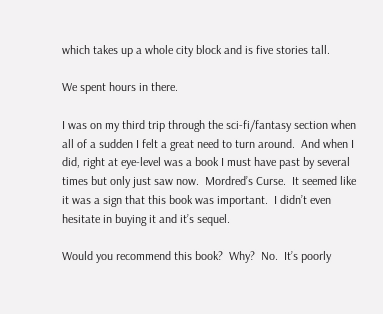which takes up a whole city block and is five stories tall.

We spent hours in there.

I was on my third trip through the sci-fi/fantasy section when all of a sudden I felt a great need to turn around.  And when I did, right at eye-level was a book I must have past by several times but only just saw now.  Mordred’s Curse.  It seemed like it was a sign that this book was important.  I didn’t even hesitate in buying it and it’s sequel.

Would you recommend this book?  Why?  No.  It’s poorly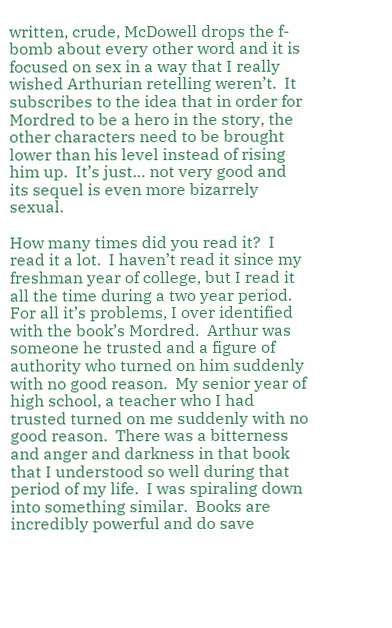written, crude, McDowell drops the f-bomb about every other word and it is focused on sex in a way that I really wished Arthurian retelling weren’t.  It subscribes to the idea that in order for Mordred to be a hero in the story, the other characters need to be brought lower than his level instead of rising him up.  It’s just… not very good and its sequel is even more bizarrely sexual.

How many times did you read it?  I read it a lot.  I haven’t read it since my freshman year of college, but I read it all the time during a two year period.  For all it’s problems, I over identified with the book’s Mordred.  Arthur was someone he trusted and a figure of authority who turned on him suddenly with no good reason.  My senior year of high school, a teacher who I had trusted turned on me suddenly with no good reason.  There was a bitterness and anger and darkness in that book that I understood so well during that period of my life.  I was spiraling down into something similar.  Books are incredibly powerful and do save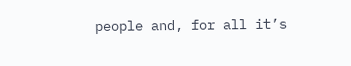people and, for all it’s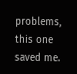problems, this one saved me.